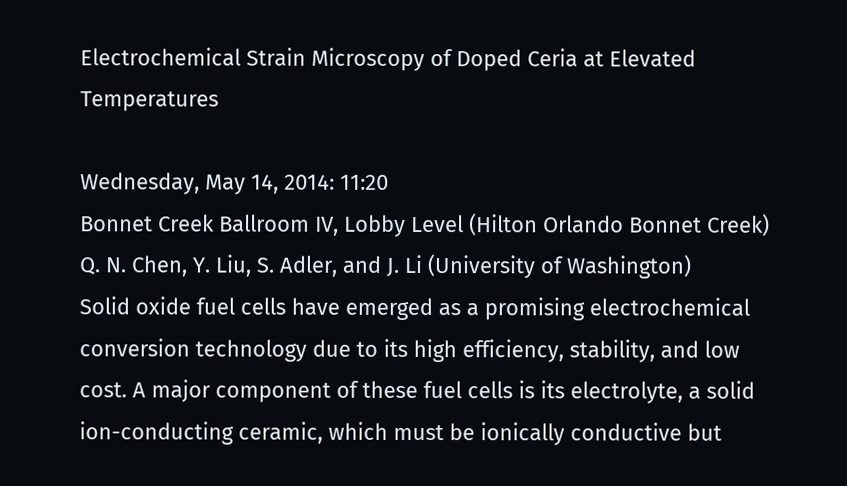Electrochemical Strain Microscopy of Doped Ceria at Elevated Temperatures

Wednesday, May 14, 2014: 11:20
Bonnet Creek Ballroom IV, Lobby Level (Hilton Orlando Bonnet Creek)
Q. N. Chen, Y. Liu, S. Adler, and J. Li (University of Washington)
Solid oxide fuel cells have emerged as a promising electrochemical conversion technology due to its high efficiency, stability, and low cost. A major component of these fuel cells is its electrolyte, a solid ion-conducting ceramic, which must be ionically conductive but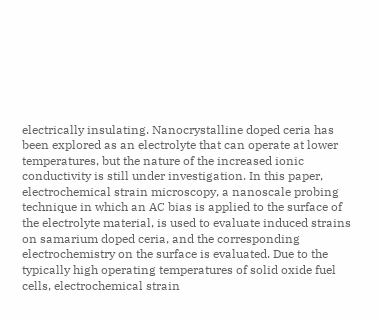electrically insulating. Nanocrystalline doped ceria has been explored as an electrolyte that can operate at lower temperatures, but the nature of the increased ionic conductivity is still under investigation. In this paper, electrochemical strain microscopy, a nanoscale probing technique in which an AC bias is applied to the surface of the electrolyte material, is used to evaluate induced strains on samarium doped ceria, and the corresponding electrochemistry on the surface is evaluated. Due to the typically high operating temperatures of solid oxide fuel cells, electrochemical strain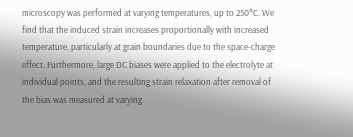microscopy was performed at varying temperatures, up to 250°C. We find that the induced strain increases proportionally with increased temperature, particularly at grain boundaries due to the space-charge effect. Furthermore, large DC biases were applied to the electrolyte at individual points, and the resulting strain relaxation after removal of the bias was measured at varying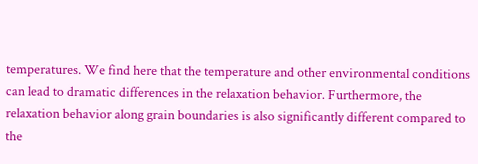temperatures. We find here that the temperature and other environmental conditions can lead to dramatic differences in the relaxation behavior. Furthermore, the relaxation behavior along grain boundaries is also significantly different compared to the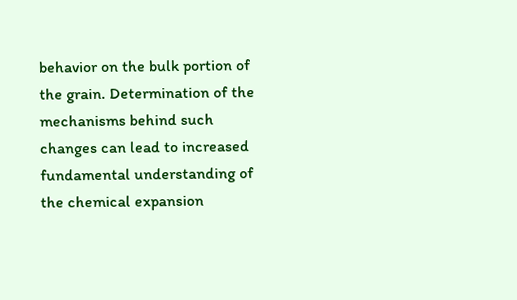behavior on the bulk portion of the grain. Determination of the mechanisms behind such changes can lead to increased fundamental understanding of the chemical expansion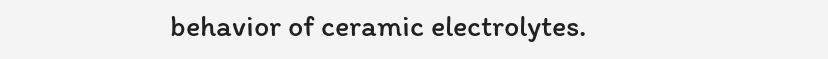behavior of ceramic electrolytes.